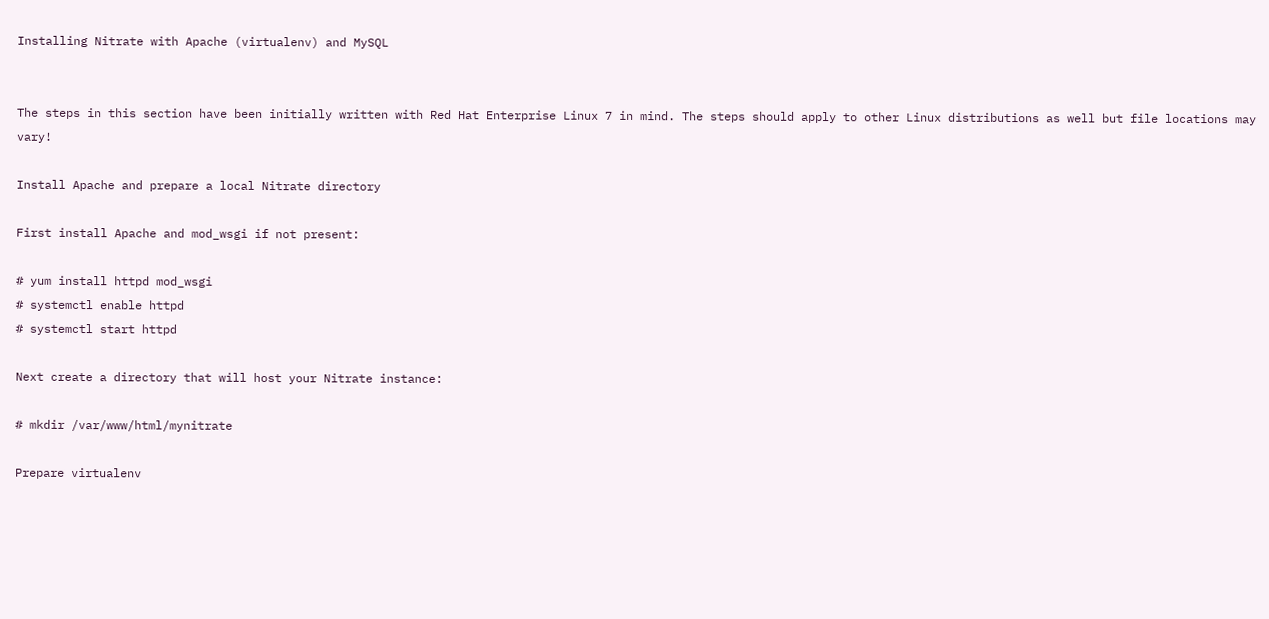Installing Nitrate with Apache (virtualenv) and MySQL


The steps in this section have been initially written with Red Hat Enterprise Linux 7 in mind. The steps should apply to other Linux distributions as well but file locations may vary!

Install Apache and prepare a local Nitrate directory

First install Apache and mod_wsgi if not present:

# yum install httpd mod_wsgi
# systemctl enable httpd
# systemctl start httpd

Next create a directory that will host your Nitrate instance:

# mkdir /var/www/html/mynitrate

Prepare virtualenv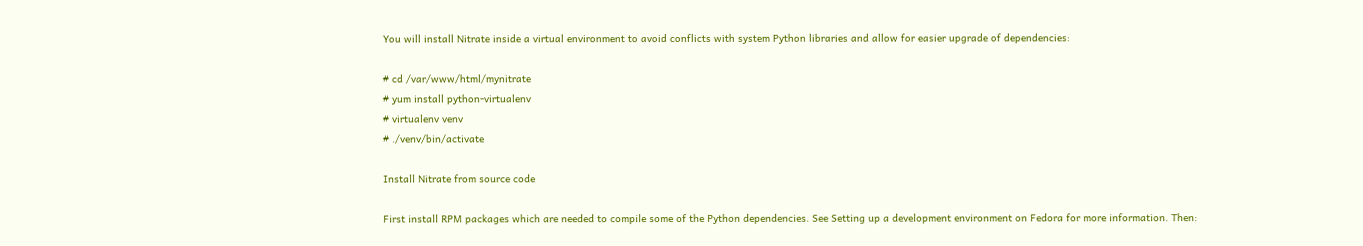You will install Nitrate inside a virtual environment to avoid conflicts with system Python libraries and allow for easier upgrade of dependencies:

# cd /var/www/html/mynitrate
# yum install python-virtualenv
# virtualenv venv
# ./venv/bin/activate

Install Nitrate from source code

First install RPM packages which are needed to compile some of the Python dependencies. See Setting up a development environment on Fedora for more information. Then: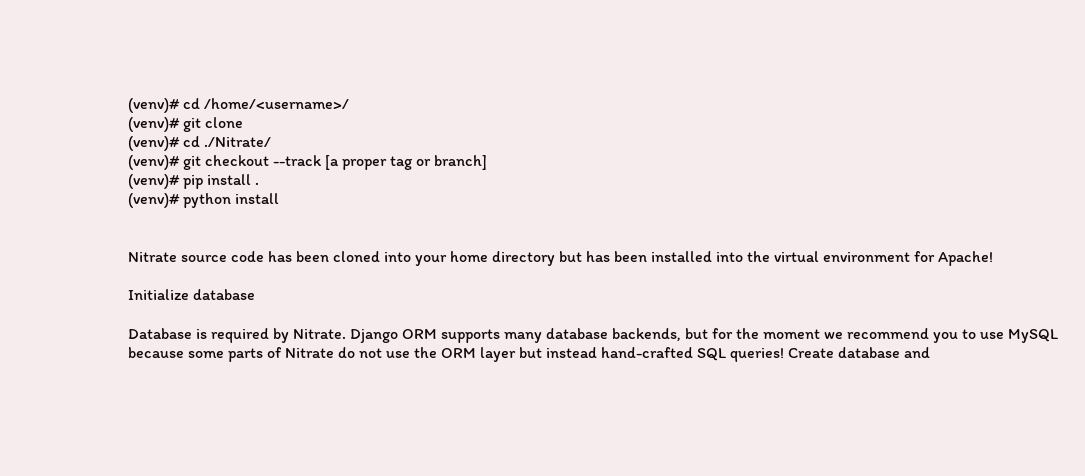(venv)# cd /home/<username>/
(venv)# git clone
(venv)# cd ./Nitrate/
(venv)# git checkout --track [a proper tag or branch]
(venv)# pip install .
(venv)# python install


Nitrate source code has been cloned into your home directory but has been installed into the virtual environment for Apache!

Initialize database

Database is required by Nitrate. Django ORM supports many database backends, but for the moment we recommend you to use MySQL because some parts of Nitrate do not use the ORM layer but instead hand-crafted SQL queries! Create database and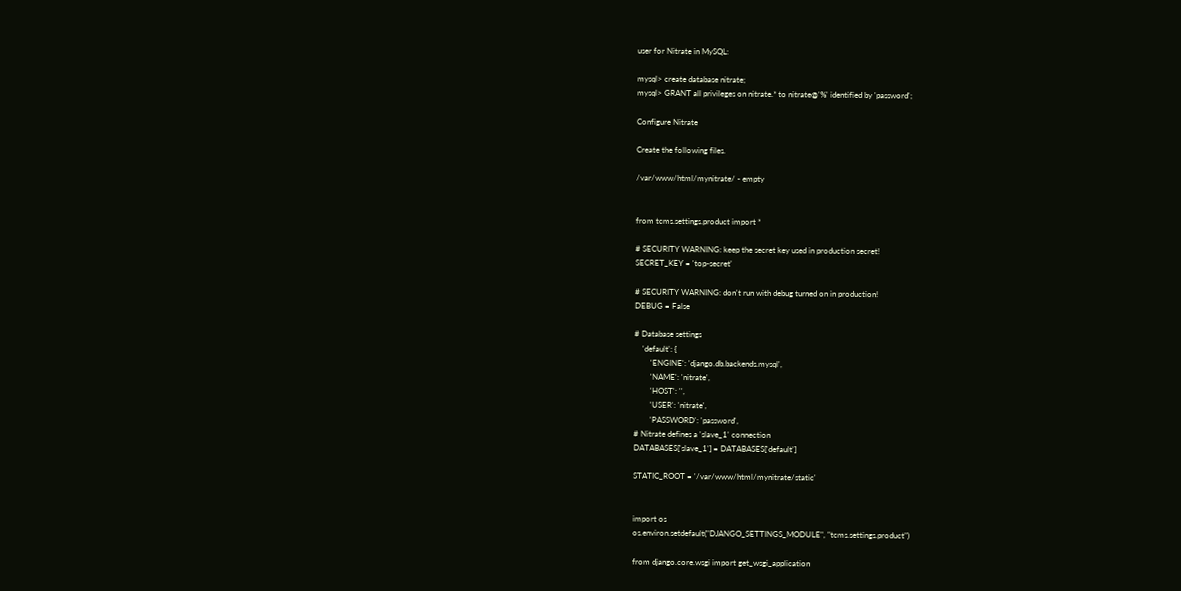user for Nitrate in MySQL:

mysql> create database nitrate;
mysql> GRANT all privileges on nitrate.* to nitrate@'%' identified by 'password';

Configure Nitrate

Create the following files.

/var/www/html/mynitrate/ - empty


from tcms.settings.product import *

# SECURITY WARNING: keep the secret key used in production secret!
SECRET_KEY = 'top-secret'

# SECURITY WARNING: don't run with debug turned on in production!
DEBUG = False

# Database settings
    'default': {
        'ENGINE': 'django.db.backends.mysql',
        'NAME': 'nitrate',
        'HOST': '',
        'USER': 'nitrate',
        'PASSWORD': 'password',
# Nitrate defines a 'slave_1' connection
DATABASES['slave_1'] = DATABASES['default']

STATIC_ROOT = '/var/www/html/mynitrate/static'


import os
os.environ.setdefault("DJANGO_SETTINGS_MODULE", "tcms.settings.product")

from django.core.wsgi import get_wsgi_application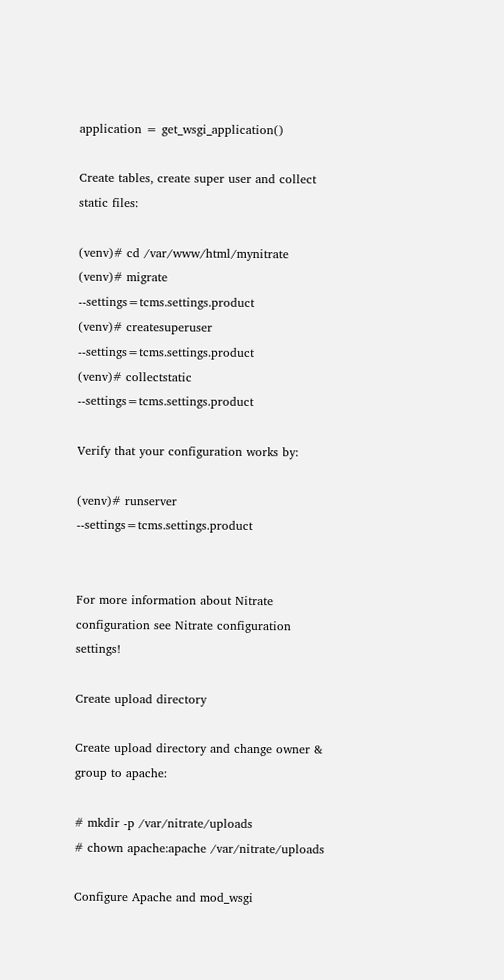application = get_wsgi_application()

Create tables, create super user and collect static files:

(venv)# cd /var/www/html/mynitrate
(venv)# migrate --settings=tcms.settings.product
(venv)# createsuperuser --settings=tcms.settings.product
(venv)# collectstatic --settings=tcms.settings.product

Verify that your configuration works by:

(venv)# runserver --settings=tcms.settings.product


For more information about Nitrate configuration see Nitrate configuration settings!

Create upload directory

Create upload directory and change owner & group to apache:

# mkdir -p /var/nitrate/uploads
# chown apache:apache /var/nitrate/uploads

Configure Apache and mod_wsgi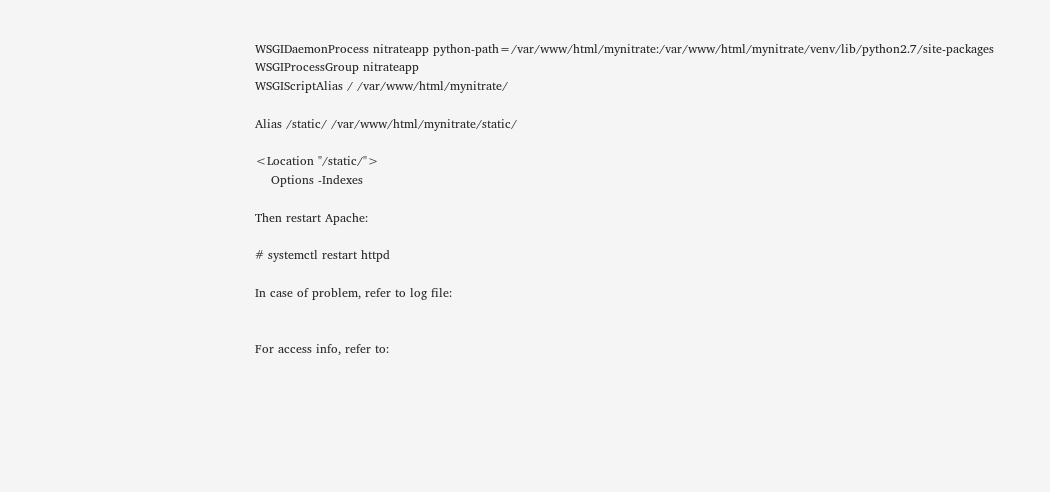WSGIDaemonProcess nitrateapp python-path=/var/www/html/mynitrate:/var/www/html/mynitrate/venv/lib/python2.7/site-packages
WSGIProcessGroup nitrateapp
WSGIScriptAlias / /var/www/html/mynitrate/

Alias /static/ /var/www/html/mynitrate/static/

<Location "/static/">
    Options -Indexes

Then restart Apache:

# systemctl restart httpd

In case of problem, refer to log file:


For access info, refer to: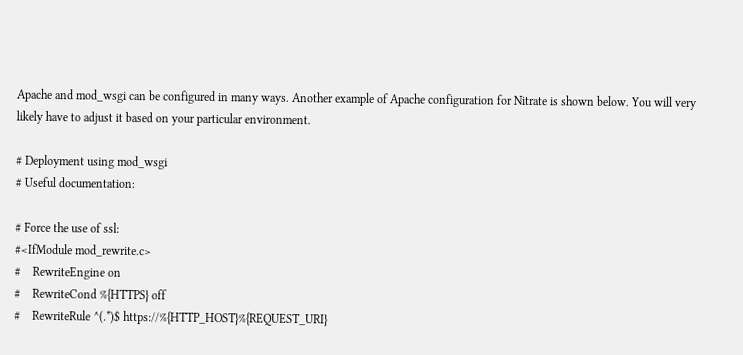Apache and mod_wsgi can be configured in many ways. Another example of Apache configuration for Nitrate is shown below. You will very likely have to adjust it based on your particular environment.

# Deployment using mod_wsgi
# Useful documentation:

# Force the use of ssl:
#<IfModule mod_rewrite.c>
#    RewriteEngine on
#    RewriteCond %{HTTPS} off
#    RewriteRule ^(.*)$ https://%{HTTP_HOST}%{REQUEST_URI}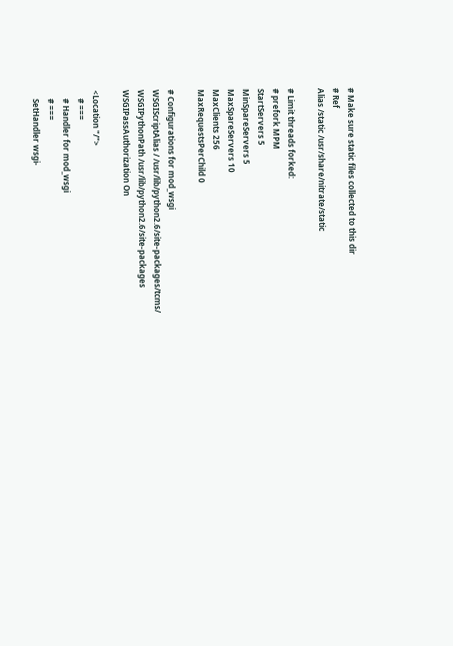# Make sure static files collected to this dir
# Ref
Alias /static /usr/share/nitrate/static

# Limit threads forked:
# prefork MPM
StartServers 5
MinSpareServers 5
MaxSpareServers 10
MaxClients 256
MaxRequestsPerChild 0

# Configurations for mod_wsgi
WSGIScriptAlias / /usr/lib/python2.6/site-packages/tcms/
WSGIPythonPath /usr/lib/python2.6/site-packages
WSGIPassAuthorization On

<Location "/">
    # ===
    # Handler for mod_wsgi
    # ===
    SetHandler wsgi-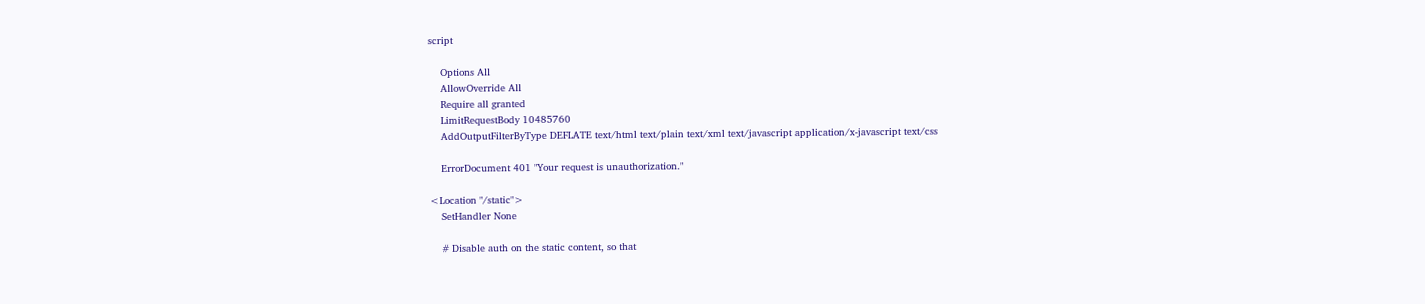script

    Options All
    AllowOverride All
    Require all granted
    LimitRequestBody 10485760
    AddOutputFilterByType DEFLATE text/html text/plain text/xml text/javascript application/x-javascript text/css

    ErrorDocument 401 "Your request is unauthorization."

<Location "/static">
    SetHandler None

    # Disable auth on the static content, so that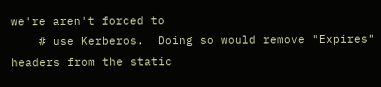we're aren't forced to
    # use Kerberos.  Doing so would remove "Expires" headers from the static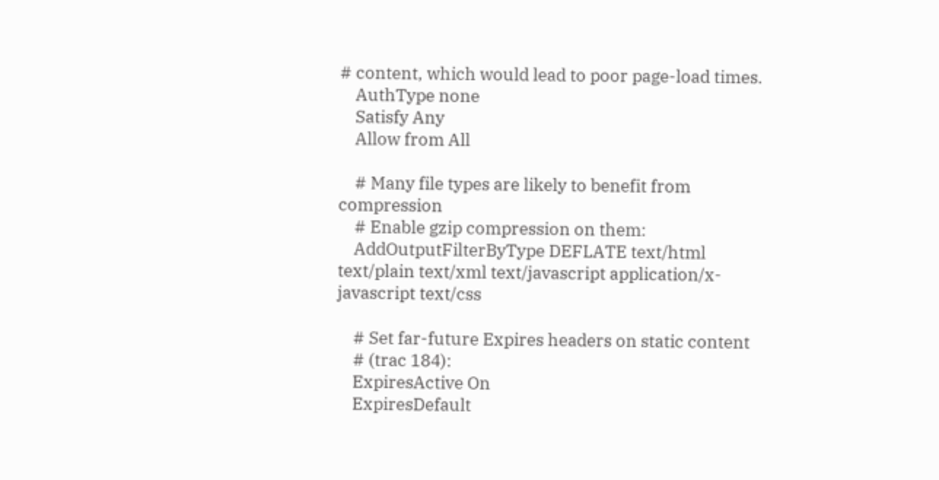# content, which would lead to poor page-load times.
    AuthType none
    Satisfy Any
    Allow from All

    # Many file types are likely to benefit from compression
    # Enable gzip compression on them:
    AddOutputFilterByType DEFLATE text/html text/plain text/xml text/javascript application/x-javascript text/css

    # Set far-future Expires headers on static content
    # (trac 184):
    ExpiresActive On
    ExpiresDefault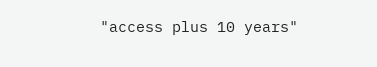"access plus 10 years"